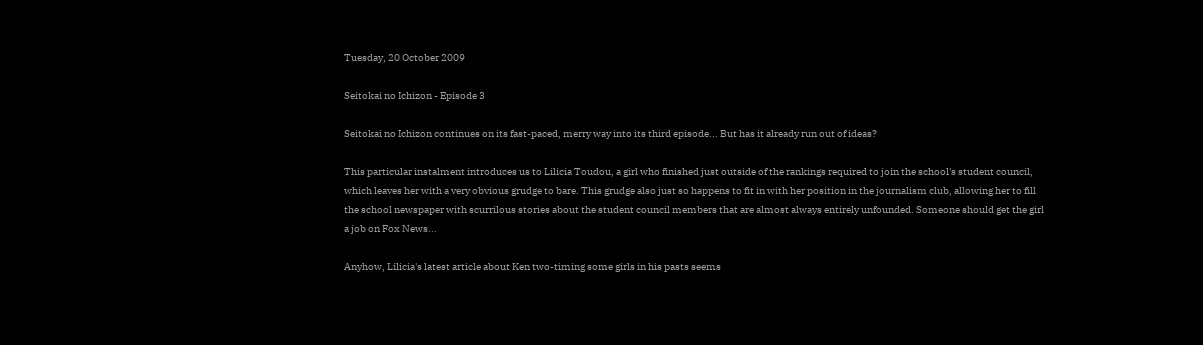Tuesday, 20 October 2009

Seitokai no Ichizon - Episode 3

Seitokai no Ichizon continues on its fast-paced, merry way into its third episode... But has it already run out of ideas?

This particular instalment introduces us to Lilicia Toudou, a girl who finished just outside of the rankings required to join the school's student council, which leaves her with a very obvious grudge to bare. This grudge also just so happens to fit in with her position in the journalism club, allowing her to fill the school newspaper with scurrilous stories about the student council members that are almost always entirely unfounded. Someone should get the girl a job on Fox News...

Anyhow, Lilicia's latest article about Ken two-timing some girls in his pasts seems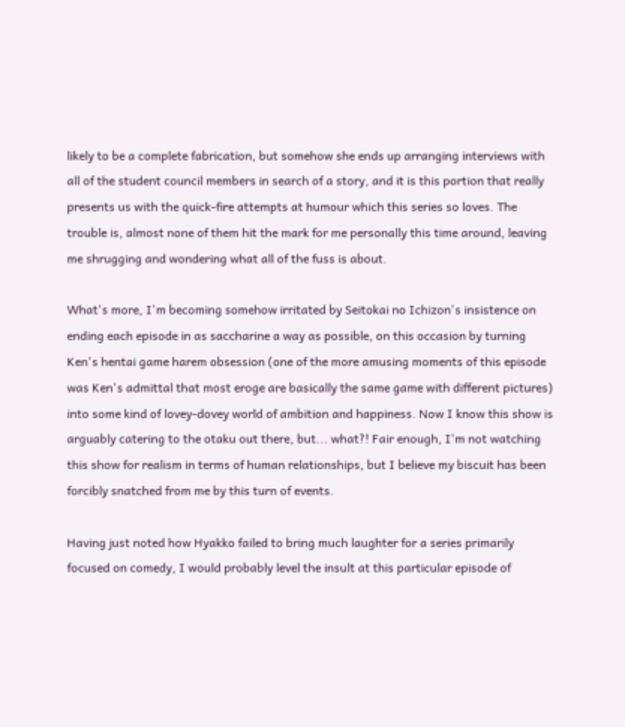likely to be a complete fabrication, but somehow she ends up arranging interviews with all of the student council members in search of a story, and it is this portion that really presents us with the quick-fire attempts at humour which this series so loves. The trouble is, almost none of them hit the mark for me personally this time around, leaving me shrugging and wondering what all of the fuss is about.

What's more, I'm becoming somehow irritated by Seitokai no Ichizon's insistence on ending each episode in as saccharine a way as possible, on this occasion by turning Ken's hentai game harem obsession (one of the more amusing moments of this episode was Ken's admittal that most eroge are basically the same game with different pictures) into some kind of lovey-dovey world of ambition and happiness. Now I know this show is arguably catering to the otaku out there, but... what?! Fair enough, I'm not watching this show for realism in terms of human relationships, but I believe my biscuit has been forcibly snatched from me by this turn of events.

Having just noted how Hyakko failed to bring much laughter for a series primarily focused on comedy, I would probably level the insult at this particular episode of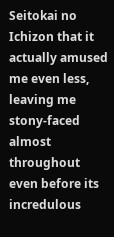Seitokai no Ichizon that it actually amused me even less, leaving me stony-faced almost throughout even before its incredulous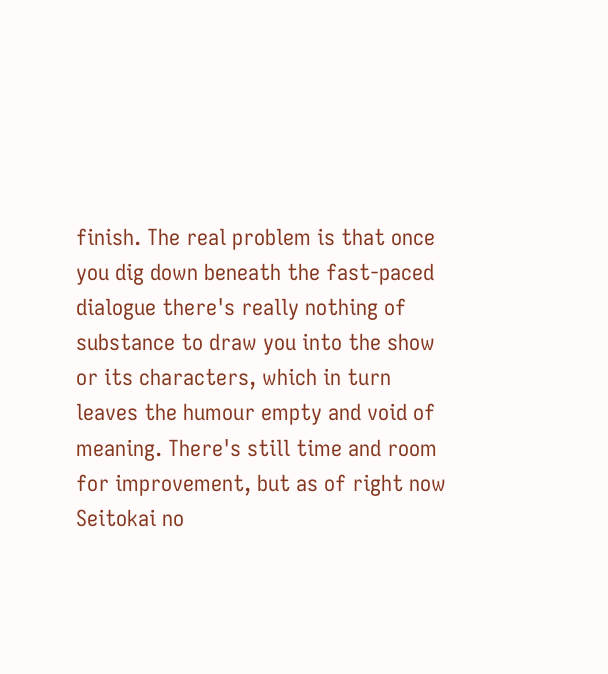finish. The real problem is that once you dig down beneath the fast-paced dialogue there's really nothing of substance to draw you into the show or its characters, which in turn leaves the humour empty and void of meaning. There's still time and room for improvement, but as of right now Seitokai no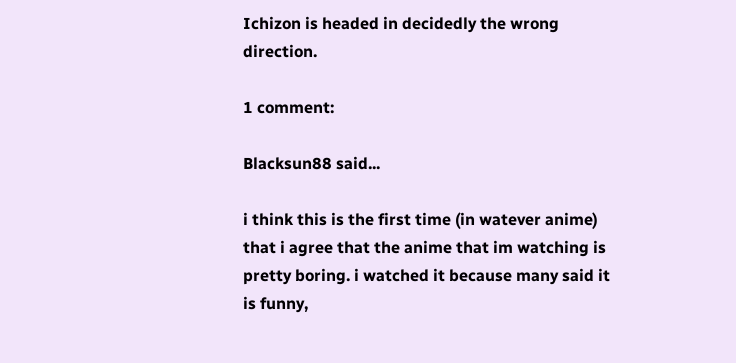Ichizon is headed in decidedly the wrong direction.

1 comment:

Blacksun88 said...

i think this is the first time (in watever anime) that i agree that the anime that im watching is pretty boring. i watched it because many said it is funny,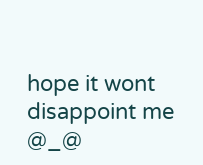hope it wont disappoint me @_@